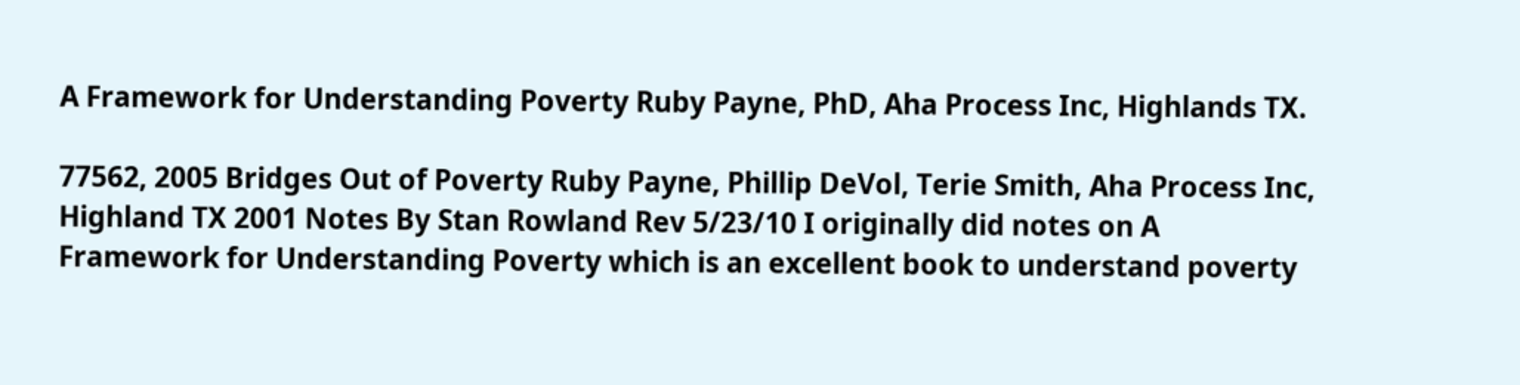A Framework for Understanding Poverty Ruby Payne, PhD, Aha Process Inc, Highlands TX.

77562, 2005 Bridges Out of Poverty Ruby Payne, Phillip DeVol, Terie Smith, Aha Process Inc, Highland TX 2001 Notes By Stan Rowland Rev 5/23/10 I originally did notes on A Framework for Understanding Poverty which is an excellent book to understand poverty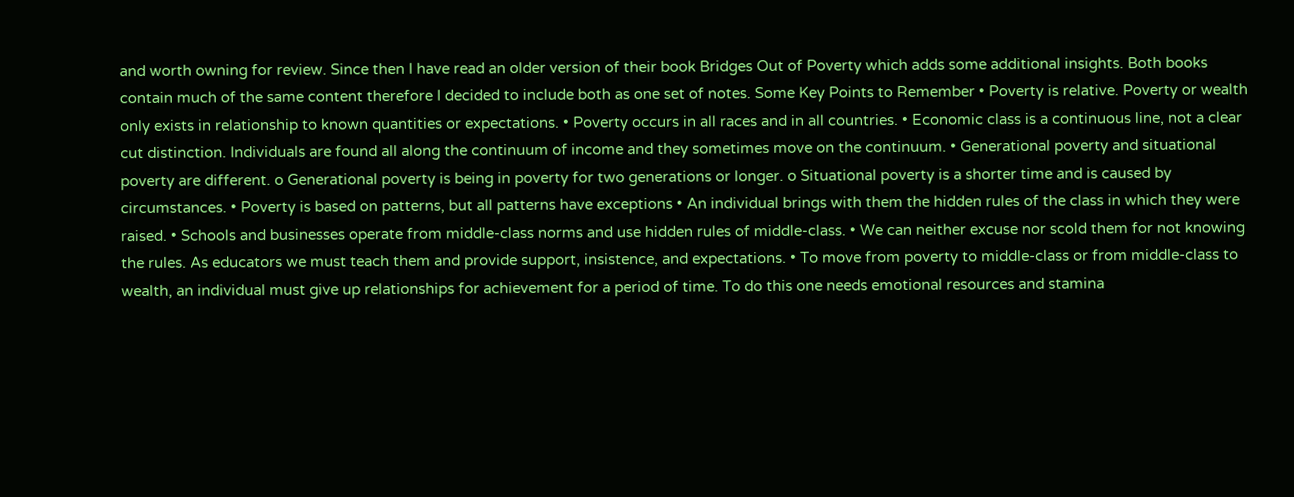and worth owning for review. Since then I have read an older version of their book Bridges Out of Poverty which adds some additional insights. Both books contain much of the same content therefore I decided to include both as one set of notes. Some Key Points to Remember • Poverty is relative. Poverty or wealth only exists in relationship to known quantities or expectations. • Poverty occurs in all races and in all countries. • Economic class is a continuous line, not a clear cut distinction. Individuals are found all along the continuum of income and they sometimes move on the continuum. • Generational poverty and situational poverty are different. o Generational poverty is being in poverty for two generations or longer. o Situational poverty is a shorter time and is caused by circumstances. • Poverty is based on patterns, but all patterns have exceptions • An individual brings with them the hidden rules of the class in which they were raised. • Schools and businesses operate from middle-class norms and use hidden rules of middle-class. • We can neither excuse nor scold them for not knowing the rules. As educators we must teach them and provide support, insistence, and expectations. • To move from poverty to middle-class or from middle-class to wealth, an individual must give up relationships for achievement for a period of time. To do this one needs emotional resources and stamina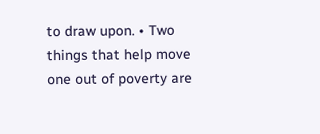to draw upon. • Two things that help move one out of poverty are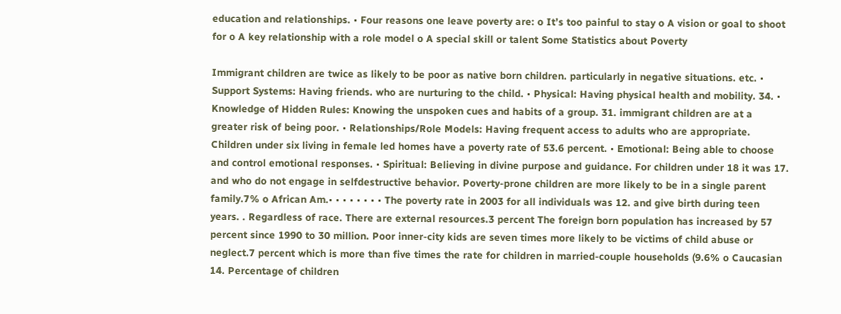education and relationships. • Four reasons one leave poverty are: o It’s too painful to stay o A vision or goal to shoot for o A key relationship with a role model o A special skill or talent Some Statistics about Poverty

Immigrant children are twice as likely to be poor as native born children. particularly in negative situations. etc. • Support Systems: Having friends. who are nurturing to the child. • Physical: Having physical health and mobility. 34. • Knowledge of Hidden Rules: Knowing the unspoken cues and habits of a group. 31. immigrant children are at a greater risk of being poor. • Relationships/Role Models: Having frequent access to adults who are appropriate. Children under six living in female led homes have a poverty rate of 53.6 percent. • Emotional: Being able to choose and control emotional responses. • Spiritual: Believing in divine purpose and guidance. For children under 18 it was 17. and who do not engage in selfdestructive behavior. Poverty-prone children are more likely to be in a single parent family.7% o African Am.• • • • • • • • The poverty rate in 2003 for all individuals was 12. and give birth during teen years. . Regardless of race. There are external resources.3 percent The foreign born population has increased by 57 percent since 1990 to 30 million. Poor inner-city kids are seven times more likely to be victims of child abuse or neglect.7 percent which is more than five times the rate for children in married-couple households (9.6% o Caucasian 14. Percentage of children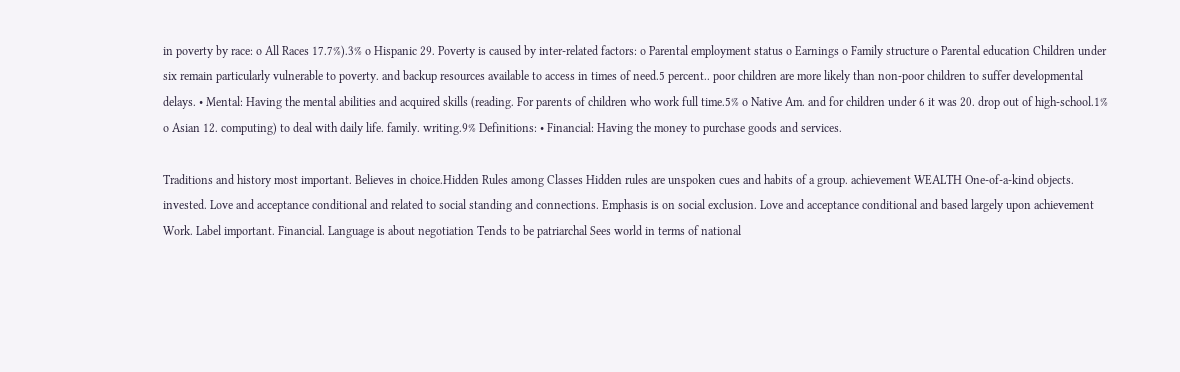in poverty by race: o All Races 17.7%).3% o Hispanic 29. Poverty is caused by inter-related factors: o Parental employment status o Earnings o Family structure o Parental education Children under six remain particularly vulnerable to poverty. and backup resources available to access in times of need.5 percent.. poor children are more likely than non-poor children to suffer developmental delays. • Mental: Having the mental abilities and acquired skills (reading. For parents of children who work full time.5% o Native Am. and for children under 6 it was 20. drop out of high-school.1% o Asian 12. computing) to deal with daily life. family. writing.9% Definitions: • Financial: Having the money to purchase goods and services.

Traditions and history most important. Believes in choice.Hidden Rules among Classes Hidden rules are unspoken cues and habits of a group. achievement WEALTH One-of-a-kind objects. invested. Love and acceptance conditional and related to social standing and connections. Emphasis is on social exclusion. Love and acceptance conditional and based largely upon achievement Work. Label important. Financial. Language is about negotiation Tends to be patriarchal Sees world in terms of national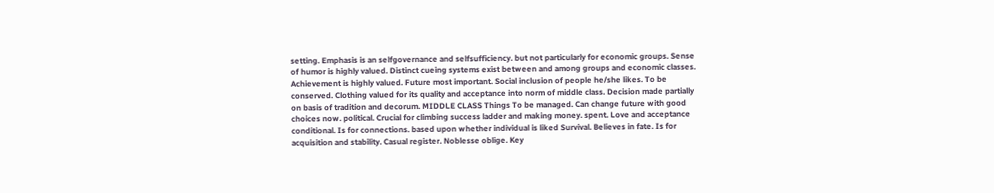setting. Emphasis is an selfgovernance and selfsufficiency. but not particularly for economic groups. Sense of humor is highly valued. Distinct cueing systems exist between and among groups and economic classes. Achievement is highly valued. Future most important. Social inclusion of people he/she likes. To be conserved. Clothing valued for its quality and acceptance into norm of middle class. Decision made partially on basis of tradition and decorum. MIDDLE CLASS Things To be managed. Can change future with good choices now. political. Crucial for climbing success ladder and making money. spent. Love and acceptance conditional. Is for connections. based upon whether individual is liked Survival. Believes in fate. Is for acquisition and stability. Casual register. Noblesse oblige. Key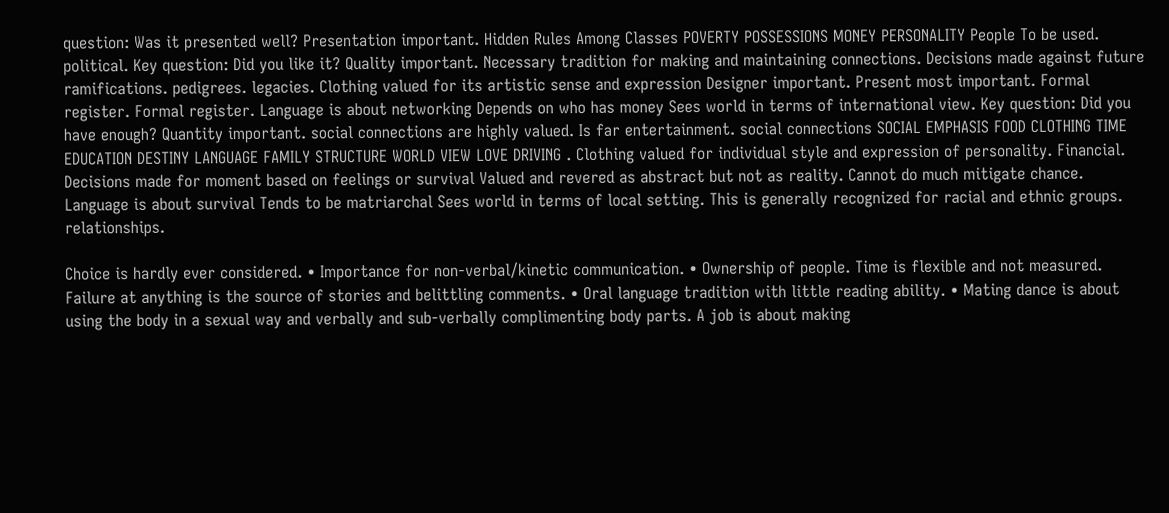question: Was it presented well? Presentation important. Hidden Rules Among Classes POVERTY POSSESSIONS MONEY PERSONALITY People To be used. political. Key question: Did you like it? Quality important. Necessary tradition for making and maintaining connections. Decisions made against future ramifications. pedigrees. legacies. Clothing valued for its artistic sense and expression Designer important. Present most important. Formal register. Formal register. Language is about networking Depends on who has money Sees world in terms of international view. Key question: Did you have enough? Quantity important. social connections are highly valued. Is far entertainment. social connections SOCIAL EMPHASIS FOOD CLOTHING TIME EDUCATION DESTINY LANGUAGE FAMILY STRUCTURE WORLD VIEW LOVE DRIVING . Clothing valued for individual style and expression of personality. Financial. Decisions made for moment based on feelings or survival Valued and revered as abstract but not as reality. Cannot do much mitigate chance. Language is about survival Tends to be matriarchal Sees world in terms of local setting. This is generally recognized for racial and ethnic groups. relationships.

Choice is hardly ever considered. • Importance for non-verbal/kinetic communication. • Ownership of people. Time is flexible and not measured. Failure at anything is the source of stories and belittling comments. • Oral language tradition with little reading ability. • Mating dance is about using the body in a sexual way and verbally and sub-verbally complimenting body parts. A job is about making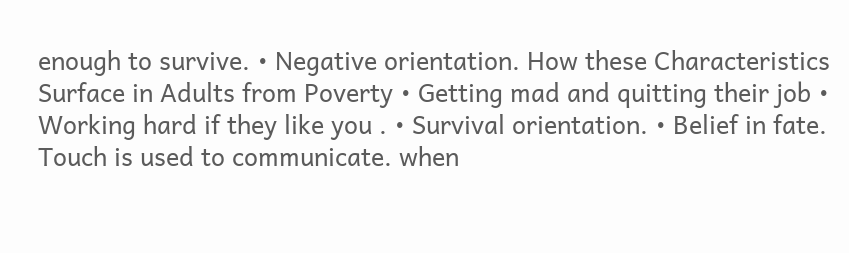enough to survive. • Negative orientation. How these Characteristics Surface in Adults from Poverty • Getting mad and quitting their job • Working hard if they like you . • Survival orientation. • Belief in fate. Touch is used to communicate. when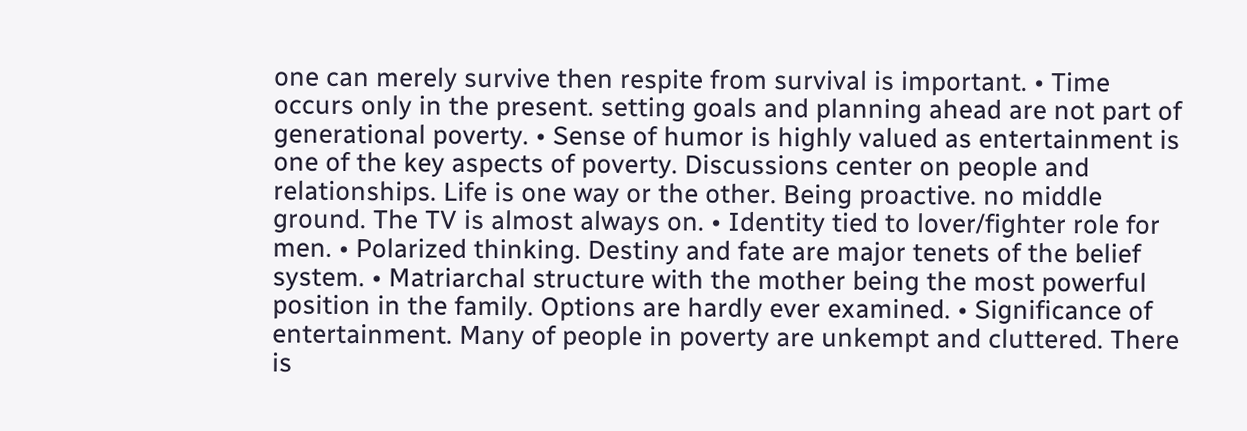one can merely survive then respite from survival is important. • Time occurs only in the present. setting goals and planning ahead are not part of generational poverty. • Sense of humor is highly valued as entertainment is one of the key aspects of poverty. Discussions center on people and relationships. Life is one way or the other. Being proactive. no middle ground. The TV is almost always on. • Identity tied to lover/fighter role for men. • Polarized thinking. Destiny and fate are major tenets of the belief system. • Matriarchal structure with the mother being the most powerful position in the family. Options are hardly ever examined. • Significance of entertainment. Many of people in poverty are unkempt and cluttered. There is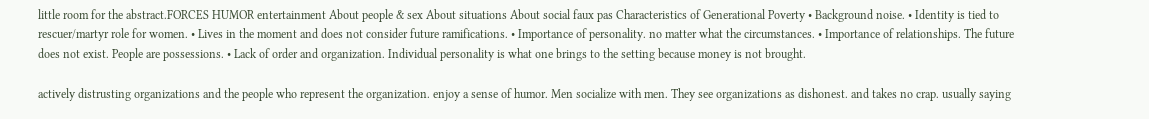little room for the abstract.FORCES HUMOR entertainment About people & sex About situations About social faux pas Characteristics of Generational Poverty • Background noise. • Identity is tied to rescuer/martyr role for women. • Lives in the moment and does not consider future ramifications. • Importance of personality. no matter what the circumstances. • Importance of relationships. The future does not exist. People are possessions. • Lack of order and organization. Individual personality is what one brings to the setting because money is not brought.

actively distrusting organizations and the people who represent the organization. enjoy a sense of humor. Men socialize with men. They see organizations as dishonest. and takes no crap. usually saying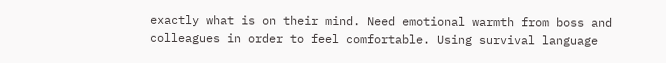exactly what is on their mind. Need emotional warmth from boss and colleagues in order to feel comfortable. Using survival language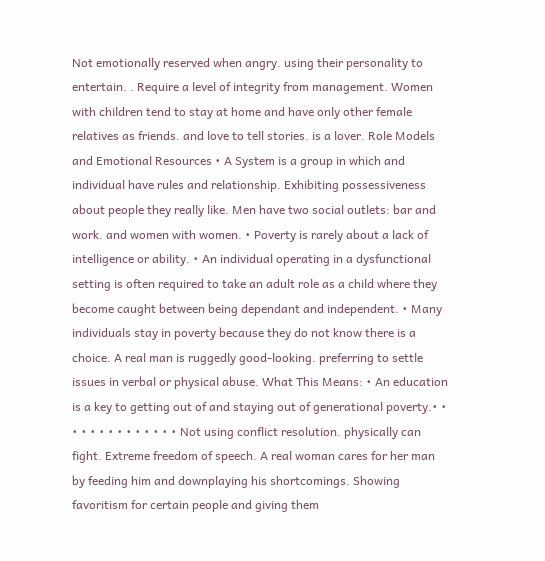Not emotionally reserved when angry. using their personality to entertain. . Require a level of integrity from management. Women with children tend to stay at home and have only other female relatives as friends. and love to tell stories. is a lover. Role Models and Emotional Resources • A System is a group in which and individual have rules and relationship. Exhibiting possessiveness about people they really like. Men have two social outlets: bar and work. and women with women. • Poverty is rarely about a lack of intelligence or ability. • An individual operating in a dysfunctional setting is often required to take an adult role as a child where they become caught between being dependant and independent. • Many individuals stay in poverty because they do not know there is a choice. A real man is ruggedly good-looking. preferring to settle issues in verbal or physical abuse. What This Means: • An education is a key to getting out of and staying out of generational poverty.• • • • • • • • • • • • • • Not using conflict resolution. physically can fight. Extreme freedom of speech. A real woman cares for her man by feeding him and downplaying his shortcomings. Showing favoritism for certain people and giving them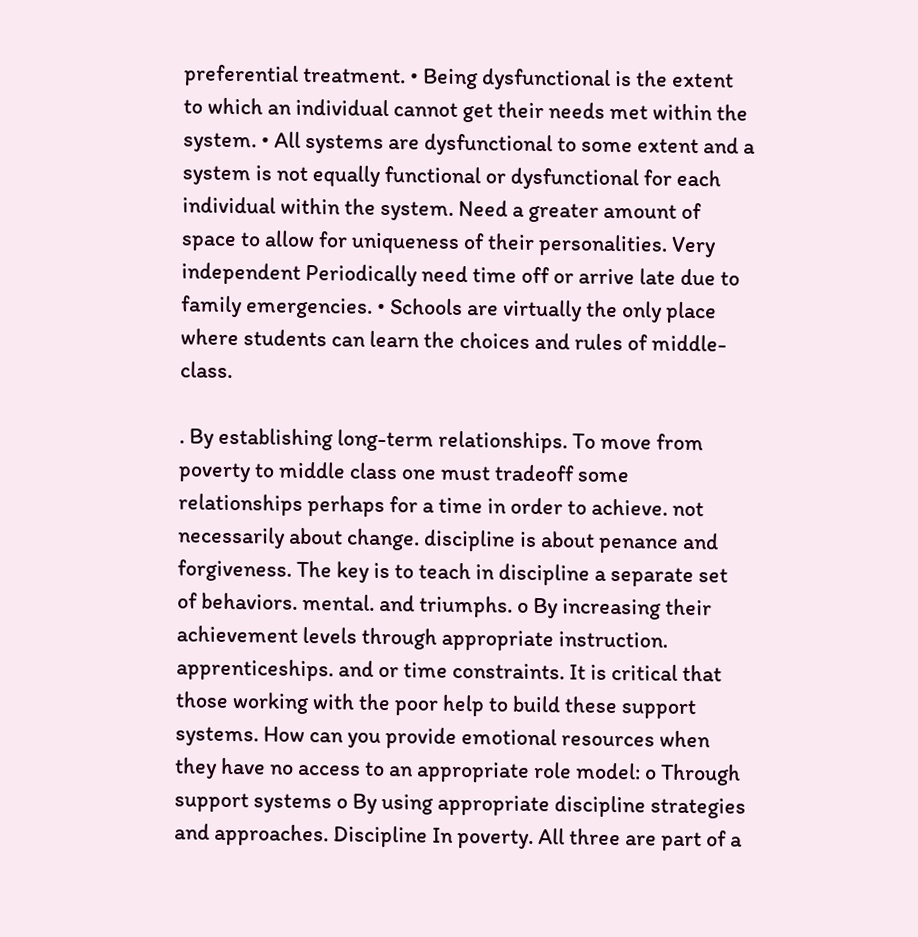preferential treatment. • Being dysfunctional is the extent to which an individual cannot get their needs met within the system. • All systems are dysfunctional to some extent and a system is not equally functional or dysfunctional for each individual within the system. Need a greater amount of space to allow for uniqueness of their personalities. Very independent Periodically need time off or arrive late due to family emergencies. • Schools are virtually the only place where students can learn the choices and rules of middle-class.

. By establishing long-term relationships. To move from poverty to middle class one must tradeoff some relationships perhaps for a time in order to achieve. not necessarily about change. discipline is about penance and forgiveness. The key is to teach in discipline a separate set of behaviors. mental. and triumphs. o By increasing their achievement levels through appropriate instruction. apprenticeships. and or time constraints. It is critical that those working with the poor help to build these support systems. How can you provide emotional resources when they have no access to an appropriate role model: o Through support systems o By using appropriate discipline strategies and approaches. Discipline In poverty. All three are part of a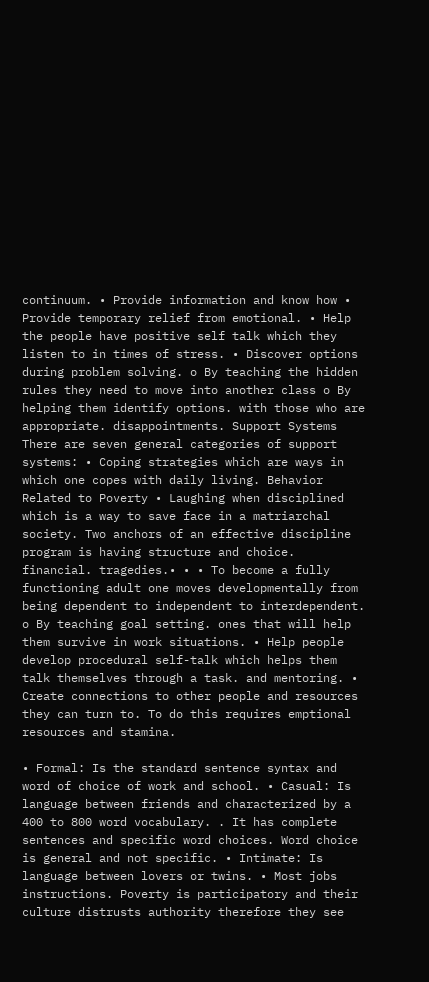continuum. • Provide information and know how • Provide temporary relief from emotional. • Help the people have positive self talk which they listen to in times of stress. • Discover options during problem solving. o By teaching the hidden rules they need to move into another class o By helping them identify options. with those who are appropriate. disappointments. Support Systems There are seven general categories of support systems: • Coping strategies which are ways in which one copes with daily living. Behavior Related to Poverty • Laughing when disciplined which is a way to save face in a matriarchal society. Two anchors of an effective discipline program is having structure and choice. financial. tragedies.• • • To become a fully functioning adult one moves developmentally from being dependent to independent to interdependent. o By teaching goal setting. ones that will help them survive in work situations. • Help people develop procedural self-talk which helps them talk themselves through a task. and mentoring. • Create connections to other people and resources they can turn to. To do this requires emptional resources and stamina.

• Formal: Is the standard sentence syntax and word of choice of work and school. • Casual: Is language between friends and characterized by a 400 to 800 word vocabulary. . It has complete sentences and specific word choices. Word choice is general and not specific. • Intimate: Is language between lovers or twins. • Most jobs instructions. Poverty is participatory and their culture distrusts authority therefore they see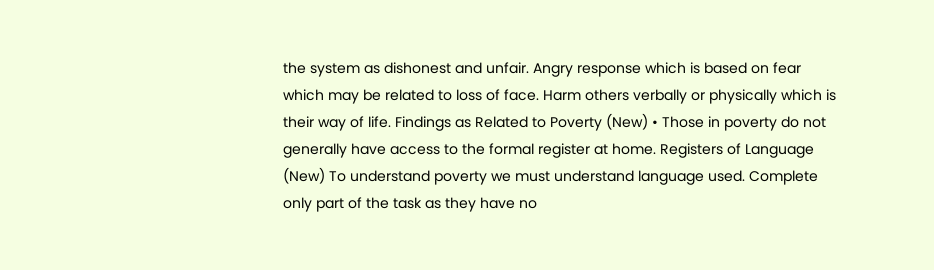the system as dishonest and unfair. Angry response which is based on fear which may be related to loss of face. Harm others verbally or physically which is their way of life. Findings as Related to Poverty (New) • Those in poverty do not generally have access to the formal register at home. Registers of Language (New) To understand poverty we must understand language used. Complete only part of the task as they have no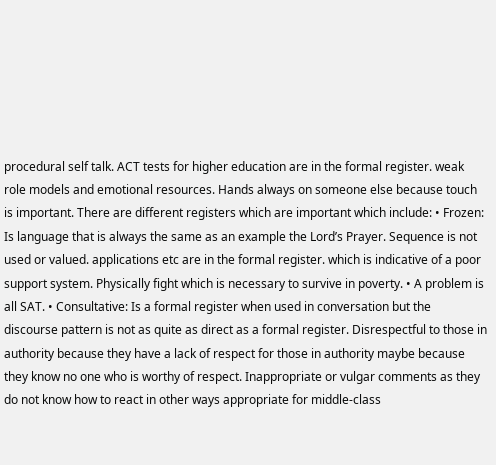procedural self talk. ACT tests for higher education are in the formal register. weak role models and emotional resources. Hands always on someone else because touch is important. There are different registers which are important which include: • Frozen: Is language that is always the same as an example the Lord’s Prayer. Sequence is not used or valued. applications etc are in the formal register. which is indicative of a poor support system. Physically fight which is necessary to survive in poverty. • A problem is all SAT. • Consultative: Is a formal register when used in conversation but the discourse pattern is not as quite as direct as a formal register. Disrespectful to those in authority because they have a lack of respect for those in authority maybe because they know no one who is worthy of respect. Inappropriate or vulgar comments as they do not know how to react in other ways appropriate for middle-class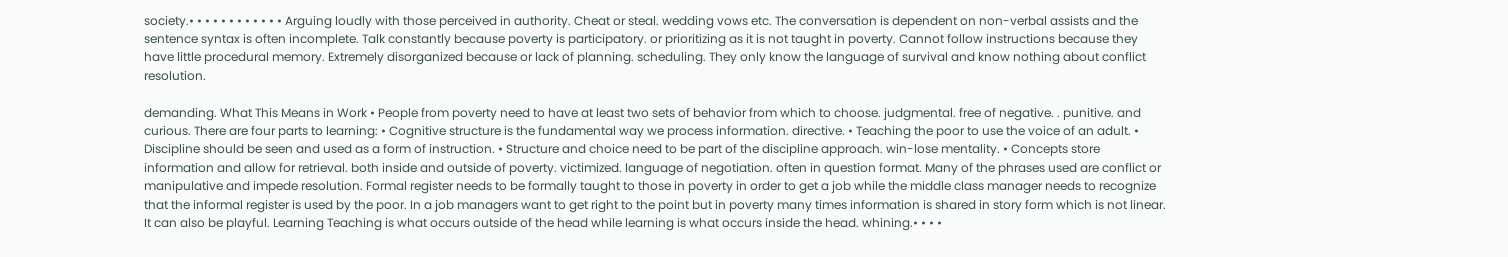society.• • • • • • • • • • • • Arguing loudly with those perceived in authority. Cheat or steal. wedding vows etc. The conversation is dependent on non-verbal assists and the sentence syntax is often incomplete. Talk constantly because poverty is participatory. or prioritizing as it is not taught in poverty. Cannot follow instructions because they have little procedural memory. Extremely disorganized because or lack of planning. scheduling. They only know the language of survival and know nothing about conflict resolution.

demanding. What This Means in Work • People from poverty need to have at least two sets of behavior from which to choose. judgmental. free of negative. . punitive. and curious. There are four parts to learning: • Cognitive structure is the fundamental way we process information. directive. • Teaching the poor to use the voice of an adult. • Discipline should be seen and used as a form of instruction. • Structure and choice need to be part of the discipline approach. win-lose mentality. • Concepts store information and allow for retrieval. both inside and outside of poverty. victimized. language of negotiation. often in question format. Many of the phrases used are conflict or manipulative and impede resolution. Formal register needs to be formally taught to those in poverty in order to get a job while the middle class manager needs to recognize that the informal register is used by the poor. In a job managers want to get right to the point but in poverty many times information is shared in story form which is not linear. It can also be playful. Learning Teaching is what occurs outside of the head while learning is what occurs inside the head. whining.• • • •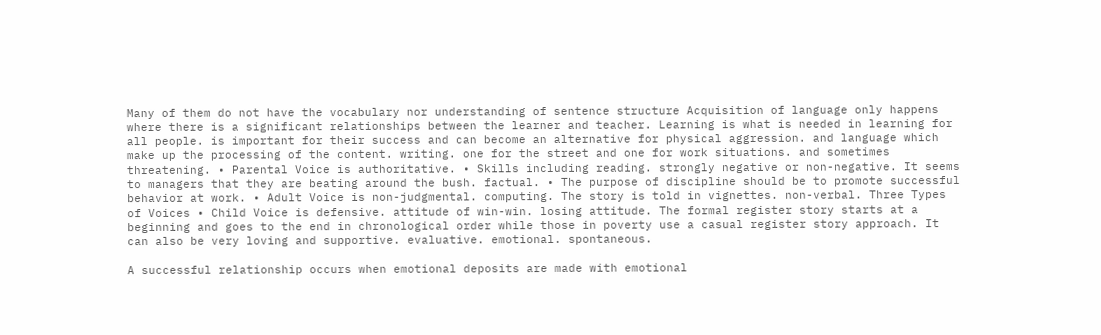Many of them do not have the vocabulary nor understanding of sentence structure Acquisition of language only happens where there is a significant relationships between the learner and teacher. Learning is what is needed in learning for all people. is important for their success and can become an alternative for physical aggression. and language which make up the processing of the content. writing. one for the street and one for work situations. and sometimes threatening. • Parental Voice is authoritative. • Skills including reading. strongly negative or non-negative. It seems to managers that they are beating around the bush. factual. • The purpose of discipline should be to promote successful behavior at work. • Adult Voice is non-judgmental. computing. The story is told in vignettes. non-verbal. Three Types of Voices • Child Voice is defensive. attitude of win-win. losing attitude. The formal register story starts at a beginning and goes to the end in chronological order while those in poverty use a casual register story approach. It can also be very loving and supportive. evaluative. emotional. spontaneous.

A successful relationship occurs when emotional deposits are made with emotional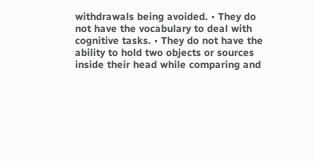withdrawals being avoided. • They do not have the vocabulary to deal with cognitive tasks. • They do not have the ability to hold two objects or sources inside their head while comparing and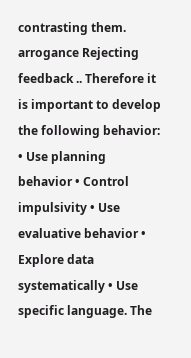contrasting them. arrogance Rejecting feedback .. Therefore it is important to develop the following behavior: • Use planning behavior • Control impulsivity • Use evaluative behavior • Explore data systematically • Use specific language. The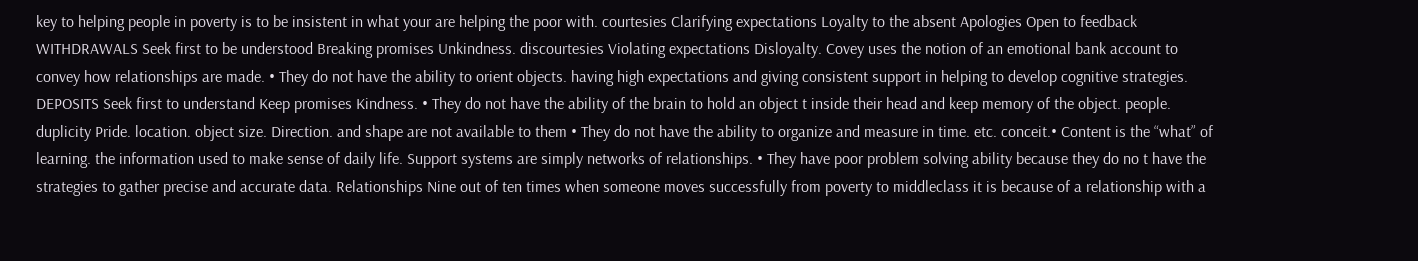key to helping people in poverty is to be insistent in what your are helping the poor with. courtesies Clarifying expectations Loyalty to the absent Apologies Open to feedback WITHDRAWALS Seek first to be understood Breaking promises Unkindness. discourtesies Violating expectations Disloyalty. Covey uses the notion of an emotional bank account to convey how relationships are made. • They do not have the ability to orient objects. having high expectations and giving consistent support in helping to develop cognitive strategies. DEPOSITS Seek first to understand Keep promises Kindness. • They do not have the ability of the brain to hold an object t inside their head and keep memory of the object. people. duplicity Pride. location. object size. Direction. and shape are not available to them • They do not have the ability to organize and measure in time. etc. conceit.• Content is the “what” of learning. the information used to make sense of daily life. Support systems are simply networks of relationships. • They have poor problem solving ability because they do no t have the strategies to gather precise and accurate data. Relationships Nine out of ten times when someone moves successfully from poverty to middleclass it is because of a relationship with a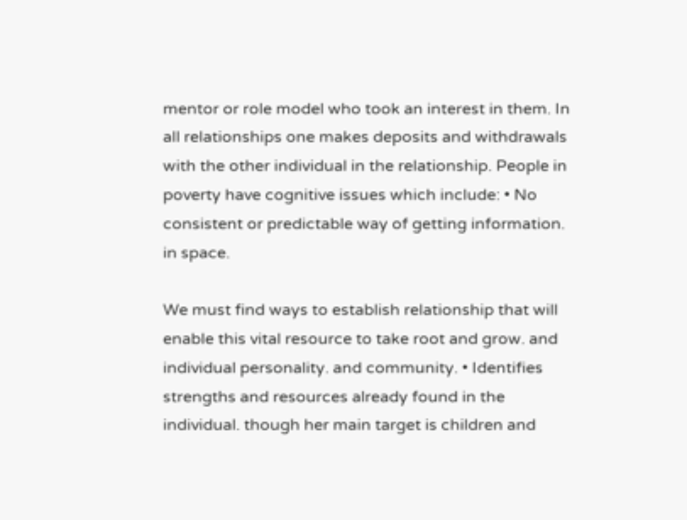mentor or role model who took an interest in them. In all relationships one makes deposits and withdrawals with the other individual in the relationship. People in poverty have cognitive issues which include: • No consistent or predictable way of getting information. in space.

We must find ways to establish relationship that will enable this vital resource to take root and grow. and individual personality. and community. • Identifies strengths and resources already found in the individual. though her main target is children and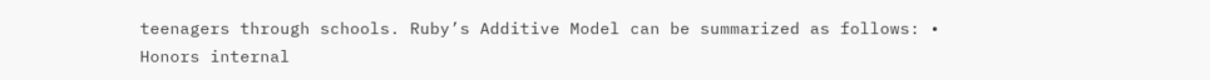teenagers through schools. Ruby’s Additive Model can be summarized as follows: • Honors internal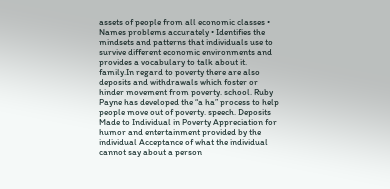assets of people from all economic classes • Names problems accurately • Identifies the mindsets and patterns that individuals use to survive different economic environments and provides a vocabulary to talk about it. family.In regard to poverty there are also deposits and withdrawals which foster or hinder movement from poverty. school. Ruby Payne has developed the “a ha” process to help people move out of poverty. speech. Deposits Made to Individual in Poverty Appreciation for humor and entertainment provided by the individual Acceptance of what the individual cannot say about a person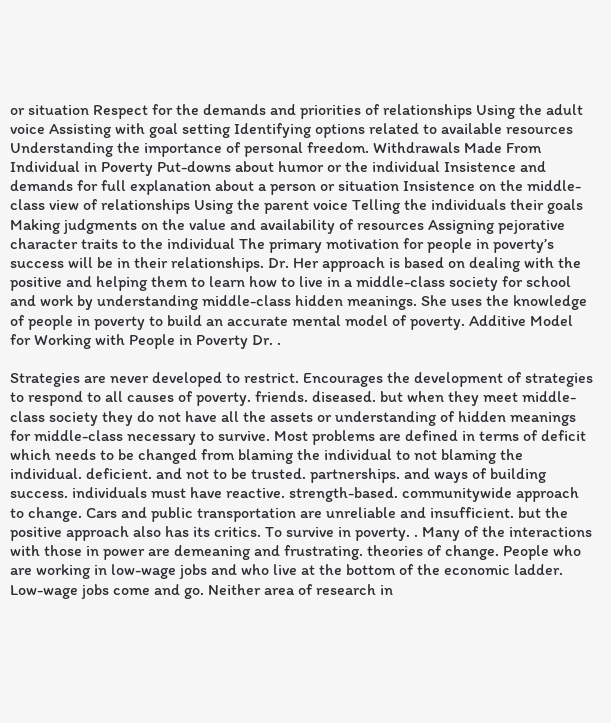or situation Respect for the demands and priorities of relationships Using the adult voice Assisting with goal setting Identifying options related to available resources Understanding the importance of personal freedom. Withdrawals Made From Individual in Poverty Put-downs about humor or the individual Insistence and demands for full explanation about a person or situation Insistence on the middle-class view of relationships Using the parent voice Telling the individuals their goals Making judgments on the value and availability of resources Assigning pejorative character traits to the individual The primary motivation for people in poverty’s success will be in their relationships. Dr. Her approach is based on dealing with the positive and helping them to learn how to live in a middle-class society for school and work by understanding middle-class hidden meanings. She uses the knowledge of people in poverty to build an accurate mental model of poverty. Additive Model for Working with People in Poverty Dr. .

Strategies are never developed to restrict. Encourages the development of strategies to respond to all causes of poverty. friends. diseased. but when they meet middle-class society they do not have all the assets or understanding of hidden meanings for middle-class necessary to survive. Most problems are defined in terms of deficit which needs to be changed from blaming the individual to not blaming the individual. deficient. and not to be trusted. partnerships. and ways of building success. individuals must have reactive. strength-based. communitywide approach to change. Cars and public transportation are unreliable and insufficient. but the positive approach also has its critics. To survive in poverty. . Many of the interactions with those in power are demeaning and frustrating. theories of change. People who are working in low-wage jobs and who live at the bottom of the economic ladder. Low-wage jobs come and go. Neither area of research in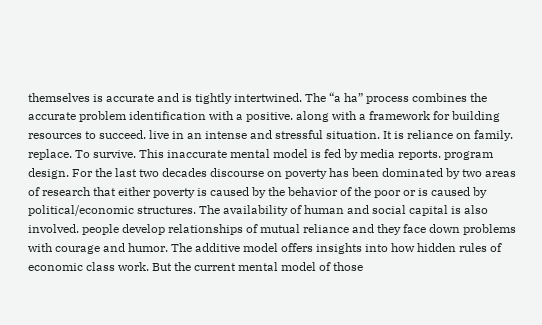themselves is accurate and is tightly intertwined. The “a ha” process combines the accurate problem identification with a positive. along with a framework for building resources to succeed. live in an intense and stressful situation. It is reliance on family. replace. To survive. This inaccurate mental model is fed by media reports. program design. For the last two decades discourse on poverty has been dominated by two areas of research that either poverty is caused by the behavior of the poor or is caused by political/economic structures. The availability of human and social capital is also involved. people develop relationships of mutual reliance and they face down problems with courage and humor. The additive model offers insights into how hidden rules of economic class work. But the current mental model of those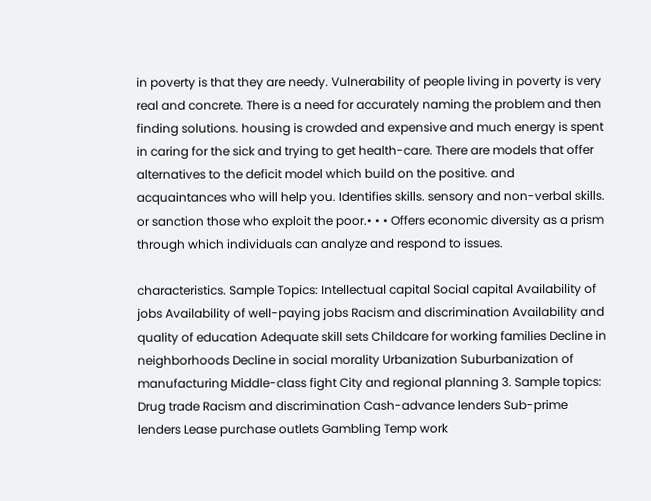in poverty is that they are needy. Vulnerability of people living in poverty is very real and concrete. There is a need for accurately naming the problem and then finding solutions. housing is crowded and expensive and much energy is spent in caring for the sick and trying to get health-care. There are models that offer alternatives to the deficit model which build on the positive. and acquaintances who will help you. Identifies skills. sensory and non-verbal skills. or sanction those who exploit the poor.• • • Offers economic diversity as a prism through which individuals can analyze and respond to issues.

characteristics. Sample Topics: Intellectual capital Social capital Availability of jobs Availability of well-paying jobs Racism and discrimination Availability and quality of education Adequate skill sets Childcare for working families Decline in neighborhoods Decline in social morality Urbanization Suburbanization of manufacturing Middle-class fight City and regional planning 3. Sample topics: Drug trade Racism and discrimination Cash-advance lenders Sub-prime lenders Lease purchase outlets Gambling Temp work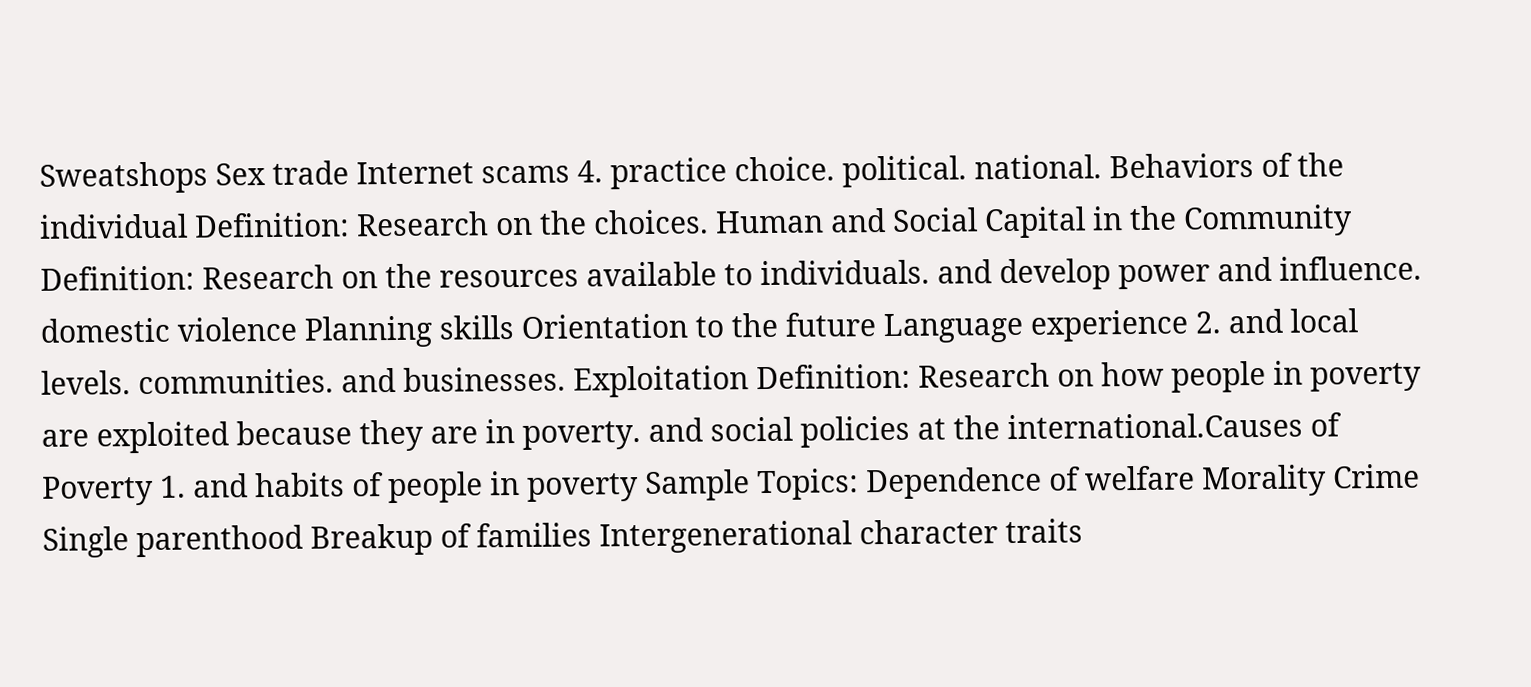Sweatshops Sex trade Internet scams 4. practice choice. political. national. Behaviors of the individual Definition: Research on the choices. Human and Social Capital in the Community Definition: Research on the resources available to individuals. and develop power and influence. domestic violence Planning skills Orientation to the future Language experience 2. and local levels. communities. and businesses. Exploitation Definition: Research on how people in poverty are exploited because they are in poverty. and social policies at the international.Causes of Poverty 1. and habits of people in poverty Sample Topics: Dependence of welfare Morality Crime Single parenthood Breakup of families Intergenerational character traits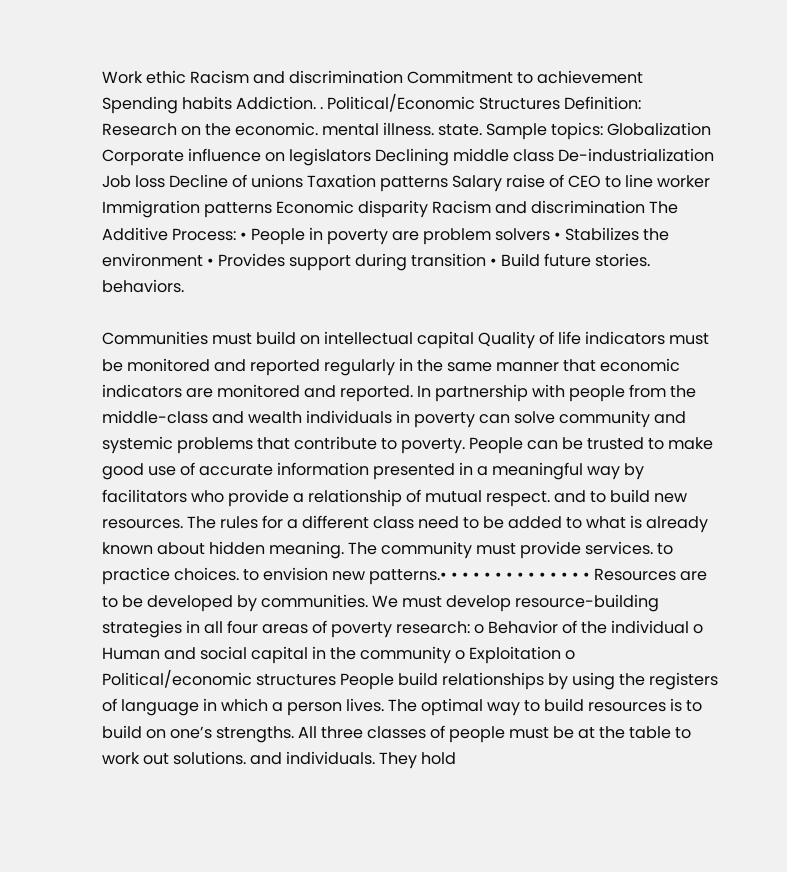Work ethic Racism and discrimination Commitment to achievement Spending habits Addiction. . Political/Economic Structures Definition: Research on the economic. mental illness. state. Sample topics: Globalization Corporate influence on legislators Declining middle class De-industrialization Job loss Decline of unions Taxation patterns Salary raise of CEO to line worker Immigration patterns Economic disparity Racism and discrimination The Additive Process: • People in poverty are problem solvers • Stabilizes the environment • Provides support during transition • Build future stories. behaviors.

Communities must build on intellectual capital Quality of life indicators must be monitored and reported regularly in the same manner that economic indicators are monitored and reported. In partnership with people from the middle-class and wealth individuals in poverty can solve community and systemic problems that contribute to poverty. People can be trusted to make good use of accurate information presented in a meaningful way by facilitators who provide a relationship of mutual respect. and to build new resources. The rules for a different class need to be added to what is already known about hidden meaning. The community must provide services. to practice choices. to envision new patterns.• • • • • • • • • • • • • • Resources are to be developed by communities. We must develop resource-building strategies in all four areas of poverty research: o Behavior of the individual o Human and social capital in the community o Exploitation o Political/economic structures People build relationships by using the registers of language in which a person lives. The optimal way to build resources is to build on one’s strengths. All three classes of people must be at the table to work out solutions. and individuals. They hold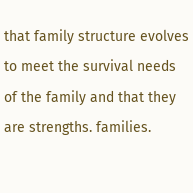that family structure evolves to meet the survival needs of the family and that they are strengths. families.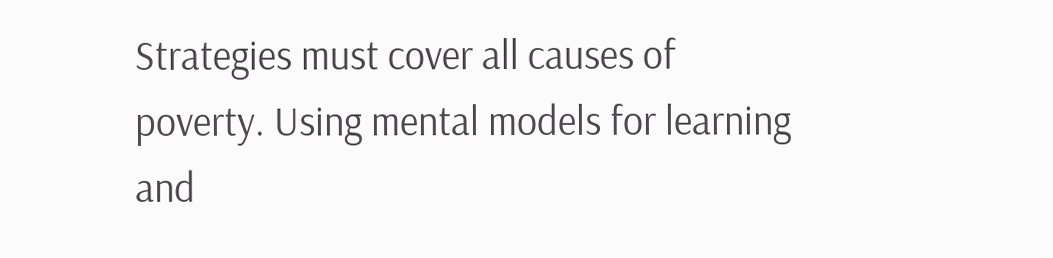Strategies must cover all causes of poverty. Using mental models for learning and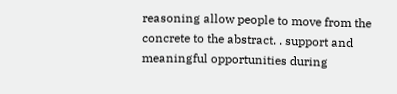reasoning allow people to move from the concrete to the abstract. . support and meaningful opportunities during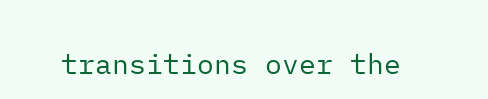transitions over the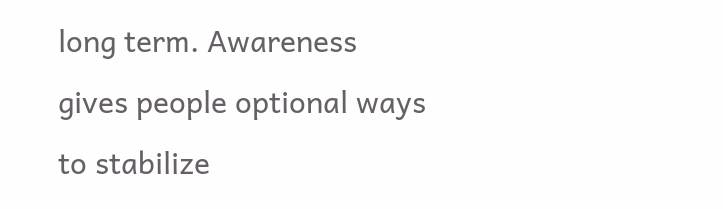long term. Awareness gives people optional ways to stabilize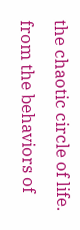the chaotic circle of life. from the behaviors of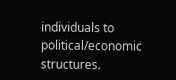individuals to political/economic structures.